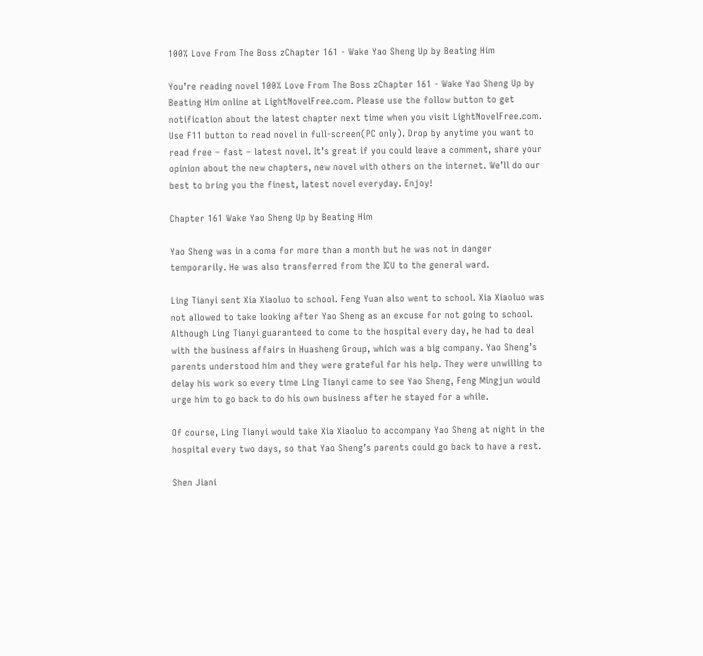100% Love From The Boss zChapter 161 - Wake Yao Sheng Up by Beating Him

You’re reading novel 100% Love From The Boss zChapter 161 - Wake Yao Sheng Up by Beating Him online at LightNovelFree.com. Please use the follow button to get notification about the latest chapter next time when you visit LightNovelFree.com. Use F11 button to read novel in full-screen(PC only). Drop by anytime you want to read free – fast – latest novel. It’s great if you could leave a comment, share your opinion about the new chapters, new novel with others on the internet. We’ll do our best to bring you the finest, latest novel everyday. Enjoy!

Chapter 161 Wake Yao Sheng Up by Beating Him

Yao Sheng was in a coma for more than a month but he was not in danger temporarily. He was also transferred from the ICU to the general ward.

Ling Tianyi sent Xia Xiaoluo to school. Feng Yuan also went to school. Xia Xiaoluo was not allowed to take looking after Yao Sheng as an excuse for not going to school. Although Ling Tianyi guaranteed to come to the hospital every day, he had to deal with the business affairs in Huasheng Group, which was a big company. Yao Sheng’s parents understood him and they were grateful for his help. They were unwilling to delay his work so every time Ling Tianyi came to see Yao Sheng, Feng Mingjun would urge him to go back to do his own business after he stayed for a while.

Of course, Ling Tianyi would take Xia Xiaoluo to accompany Yao Sheng at night in the hospital every two days, so that Yao Sheng’s parents could go back to have a rest.

Shen Jiani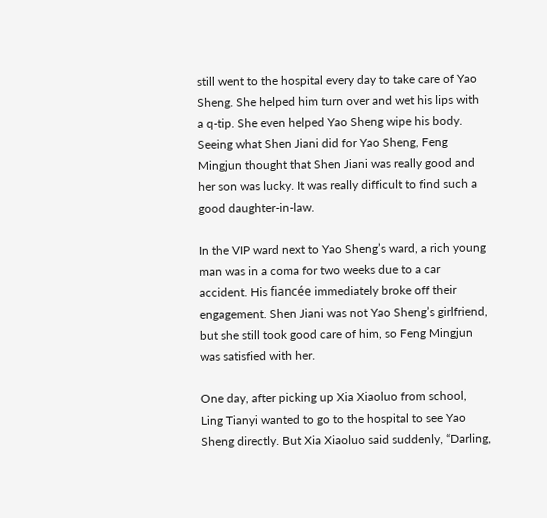still went to the hospital every day to take care of Yao Sheng. She helped him turn over and wet his lips with a q-tip. She even helped Yao Sheng wipe his body. Seeing what Shen Jiani did for Yao Sheng, Feng Mingjun thought that Shen Jiani was really good and her son was lucky. It was really difficult to find such a good daughter-in-law.

In the VIP ward next to Yao Sheng’s ward, a rich young man was in a coma for two weeks due to a car accident. His fiancée immediately broke off their engagement. Shen Jiani was not Yao Sheng’s girlfriend, but she still took good care of him, so Feng Mingjun was satisfied with her.

One day, after picking up Xia Xiaoluo from school, Ling Tianyi wanted to go to the hospital to see Yao Sheng directly. But Xia Xiaoluo said suddenly, “Darling,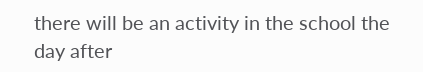there will be an activity in the school the day after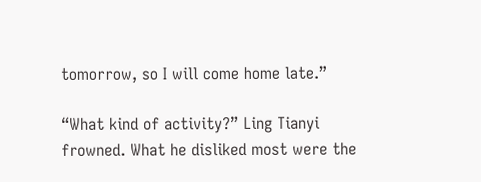tomorrow, so I will come home late.”

“What kind of activity?” Ling Tianyi frowned. What he disliked most were the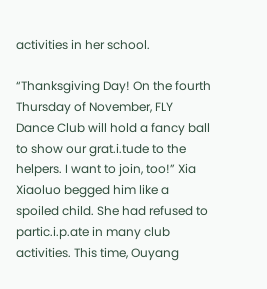activities in her school.

“Thanksgiving Day! On the fourth Thursday of November, FLY Dance Club will hold a fancy ball to show our grat.i.tude to the helpers. I want to join, too!” Xia Xiaoluo begged him like a spoiled child. She had refused to partic.i.p.ate in many club activities. This time, Ouyang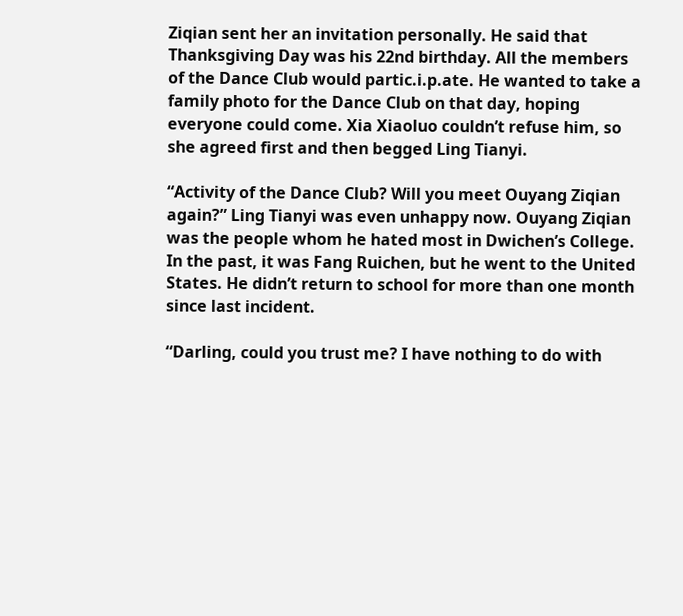Ziqian sent her an invitation personally. He said that Thanksgiving Day was his 22nd birthday. All the members of the Dance Club would partic.i.p.ate. He wanted to take a family photo for the Dance Club on that day, hoping everyone could come. Xia Xiaoluo couldn’t refuse him, so she agreed first and then begged Ling Tianyi.

“Activity of the Dance Club? Will you meet Ouyang Ziqian again?” Ling Tianyi was even unhappy now. Ouyang Ziqian was the people whom he hated most in Dwichen’s College. In the past, it was Fang Ruichen, but he went to the United States. He didn’t return to school for more than one month since last incident.

“Darling, could you trust me? I have nothing to do with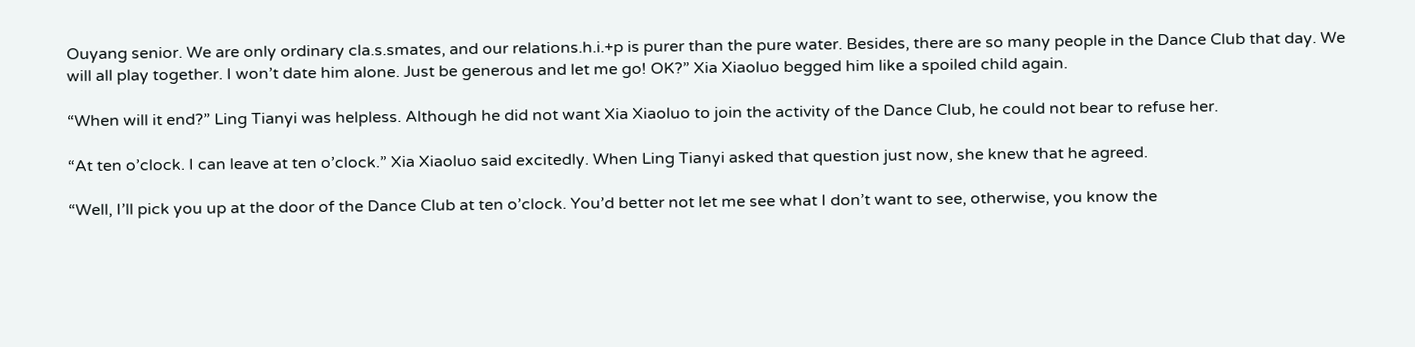Ouyang senior. We are only ordinary cla.s.smates, and our relations.h.i.+p is purer than the pure water. Besides, there are so many people in the Dance Club that day. We will all play together. I won’t date him alone. Just be generous and let me go! OK?” Xia Xiaoluo begged him like a spoiled child again.

“When will it end?” Ling Tianyi was helpless. Although he did not want Xia Xiaoluo to join the activity of the Dance Club, he could not bear to refuse her.

“At ten o’clock. I can leave at ten o’clock.” Xia Xiaoluo said excitedly. When Ling Tianyi asked that question just now, she knew that he agreed.

“Well, I’ll pick you up at the door of the Dance Club at ten o’clock. You’d better not let me see what I don’t want to see, otherwise, you know the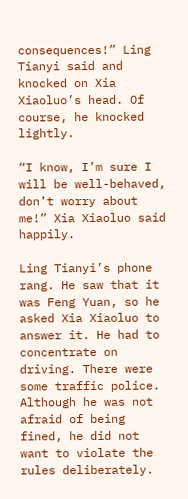consequences!” Ling Tianyi said and knocked on Xia Xiaoluo’s head. Of course, he knocked lightly.

“I know, I’m sure I will be well-behaved, don’t worry about me!” Xia Xiaoluo said happily.

Ling Tianyi’s phone rang. He saw that it was Feng Yuan, so he asked Xia Xiaoluo to answer it. He had to concentrate on driving. There were some traffic police. Although he was not afraid of being fined, he did not want to violate the rules deliberately.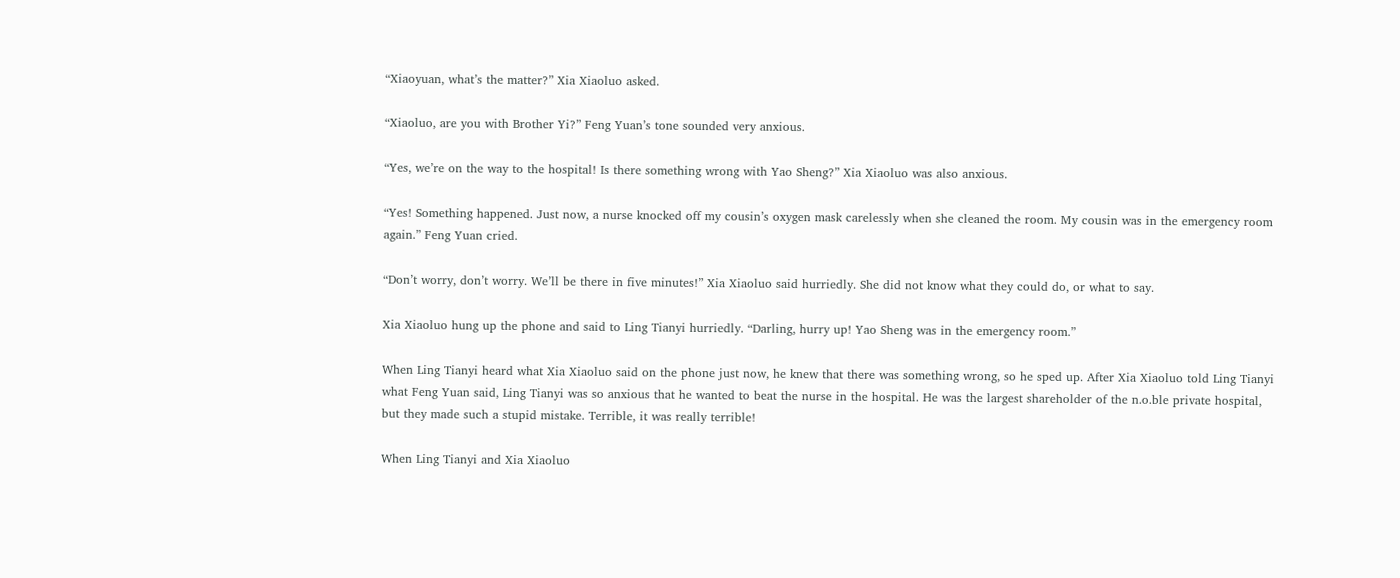“Xiaoyuan, what’s the matter?” Xia Xiaoluo asked.

“Xiaoluo, are you with Brother Yi?” Feng Yuan’s tone sounded very anxious.

“Yes, we’re on the way to the hospital! Is there something wrong with Yao Sheng?” Xia Xiaoluo was also anxious.

“Yes! Something happened. Just now, a nurse knocked off my cousin’s oxygen mask carelessly when she cleaned the room. My cousin was in the emergency room again.” Feng Yuan cried.

“Don’t worry, don’t worry. We’ll be there in five minutes!” Xia Xiaoluo said hurriedly. She did not know what they could do, or what to say.

Xia Xiaoluo hung up the phone and said to Ling Tianyi hurriedly. “Darling, hurry up! Yao Sheng was in the emergency room.”

When Ling Tianyi heard what Xia Xiaoluo said on the phone just now, he knew that there was something wrong, so he sped up. After Xia Xiaoluo told Ling Tianyi what Feng Yuan said, Ling Tianyi was so anxious that he wanted to beat the nurse in the hospital. He was the largest shareholder of the n.o.ble private hospital, but they made such a stupid mistake. Terrible, it was really terrible!

When Ling Tianyi and Xia Xiaoluo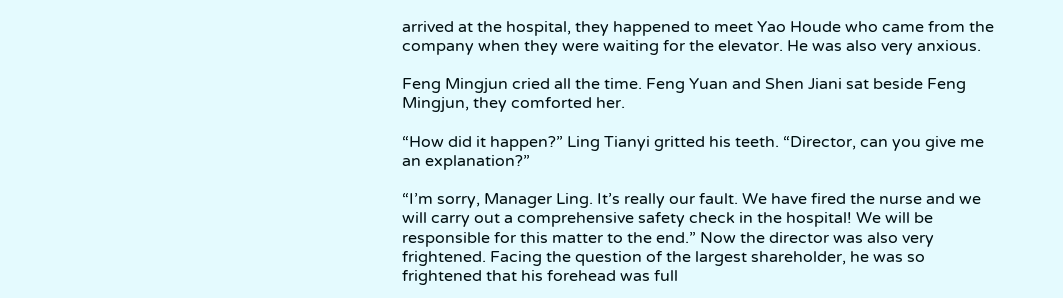arrived at the hospital, they happened to meet Yao Houde who came from the company when they were waiting for the elevator. He was also very anxious.

Feng Mingjun cried all the time. Feng Yuan and Shen Jiani sat beside Feng Mingjun, they comforted her.

“How did it happen?” Ling Tianyi gritted his teeth. “Director, can you give me an explanation?”

“I’m sorry, Manager Ling. It’s really our fault. We have fired the nurse and we will carry out a comprehensive safety check in the hospital! We will be responsible for this matter to the end.” Now the director was also very frightened. Facing the question of the largest shareholder, he was so frightened that his forehead was full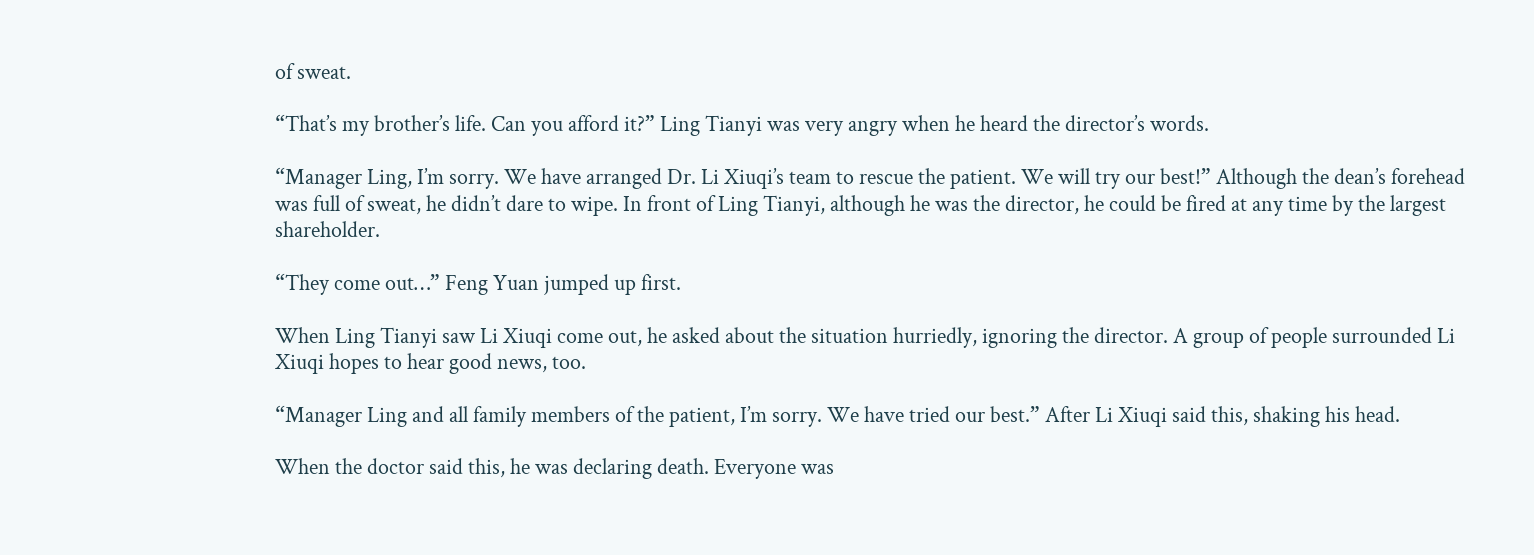of sweat.

“That’s my brother’s life. Can you afford it?” Ling Tianyi was very angry when he heard the director’s words.

“Manager Ling, I’m sorry. We have arranged Dr. Li Xiuqi’s team to rescue the patient. We will try our best!” Although the dean’s forehead was full of sweat, he didn’t dare to wipe. In front of Ling Tianyi, although he was the director, he could be fired at any time by the largest shareholder.

“They come out…” Feng Yuan jumped up first.

When Ling Tianyi saw Li Xiuqi come out, he asked about the situation hurriedly, ignoring the director. A group of people surrounded Li Xiuqi hopes to hear good news, too.

“Manager Ling and all family members of the patient, I’m sorry. We have tried our best.” After Li Xiuqi said this, shaking his head.

When the doctor said this, he was declaring death. Everyone was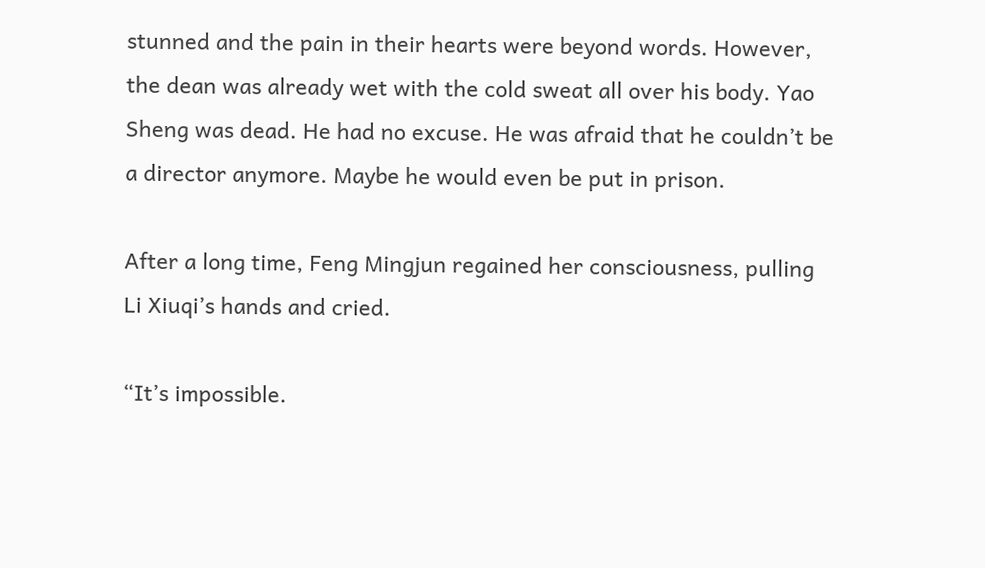stunned and the pain in their hearts were beyond words. However, the dean was already wet with the cold sweat all over his body. Yao Sheng was dead. He had no excuse. He was afraid that he couldn’t be a director anymore. Maybe he would even be put in prison.

After a long time, Feng Mingjun regained her consciousness, pulling Li Xiuqi’s hands and cried.

“It’s impossible.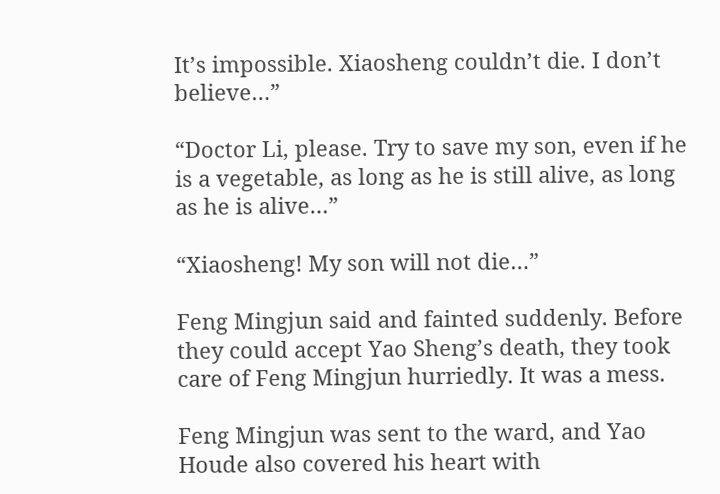It’s impossible. Xiaosheng couldn’t die. I don’t believe…”

“Doctor Li, please. Try to save my son, even if he is a vegetable, as long as he is still alive, as long as he is alive…”

“Xiaosheng! My son will not die…”

Feng Mingjun said and fainted suddenly. Before they could accept Yao Sheng’s death, they took care of Feng Mingjun hurriedly. It was a mess.

Feng Mingjun was sent to the ward, and Yao Houde also covered his heart with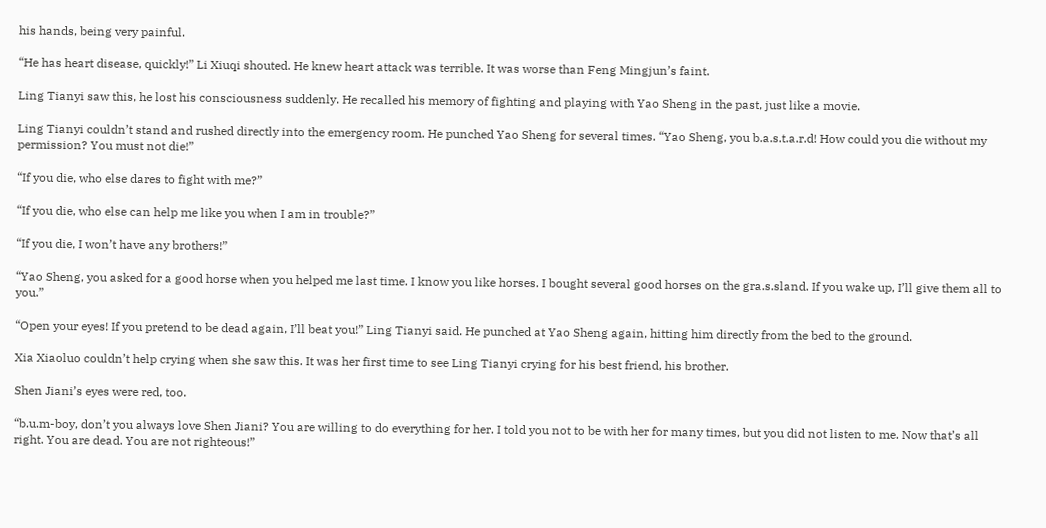his hands, being very painful.

“He has heart disease, quickly!” Li Xiuqi shouted. He knew heart attack was terrible. It was worse than Feng Mingjun’s faint.

Ling Tianyi saw this, he lost his consciousness suddenly. He recalled his memory of fighting and playing with Yao Sheng in the past, just like a movie.

Ling Tianyi couldn’t stand and rushed directly into the emergency room. He punched Yao Sheng for several times. “Yao Sheng, you b.a.s.t.a.r.d! How could you die without my permission? You must not die!”

“If you die, who else dares to fight with me?”

“If you die, who else can help me like you when I am in trouble?”

“If you die, I won’t have any brothers!”

“Yao Sheng, you asked for a good horse when you helped me last time. I know you like horses. I bought several good horses on the gra.s.sland. If you wake up, I’ll give them all to you.”

“Open your eyes! If you pretend to be dead again, I’ll beat you!” Ling Tianyi said. He punched at Yao Sheng again, hitting him directly from the bed to the ground.

Xia Xiaoluo couldn’t help crying when she saw this. It was her first time to see Ling Tianyi crying for his best friend, his brother.

Shen Jiani’s eyes were red, too.

“b.u.m-boy, don’t you always love Shen Jiani? You are willing to do everything for her. I told you not to be with her for many times, but you did not listen to me. Now that’s all right. You are dead. You are not righteous!”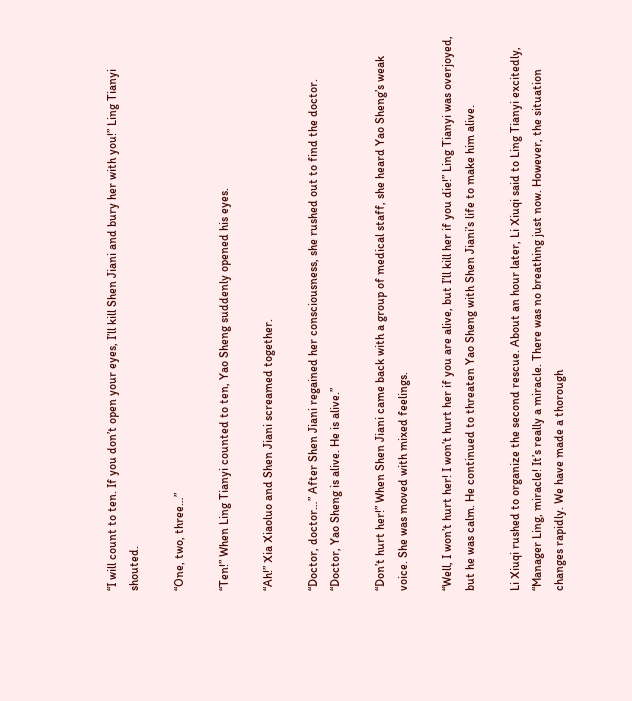“I will count to ten. If you don’t open your eyes, I’ll kill Shen Jiani and bury her with you!” Ling Tianyi shouted.

“One, two, three…”

“Ten!” When Ling Tianyi counted to ten, Yao Sheng suddenly opened his eyes.

“Ah!” Xia Xiaoluo and Shen Jiani screamed together.

“Doctor, doctor…” After Shen Jiani regained her consciousness, she rushed out to find the doctor. “Doctor, Yao Sheng is alive. He is alive.”

“Don’t hurt her!” When Shen Jiani came back with a group of medical staff, she heard Yao Sheng’s weak voice. She was moved with mixed feelings.

“Well, I won’t hurt her! I won’t hurt her if you are alive, but I’ll kill her if you die!” Ling Tianyi was overjoyed, but he was calm. He continued to threaten Yao Sheng with Shen Jiani’s life to make him alive.

Li Xiuqi rushed to organize the second rescue. About an hour later, Li Xiuqi said to Ling Tianyi excitedly, “Manager Ling, miracle! It’s really a miracle. There was no breathing just now. However, the situation changes rapidly. We have made a thorough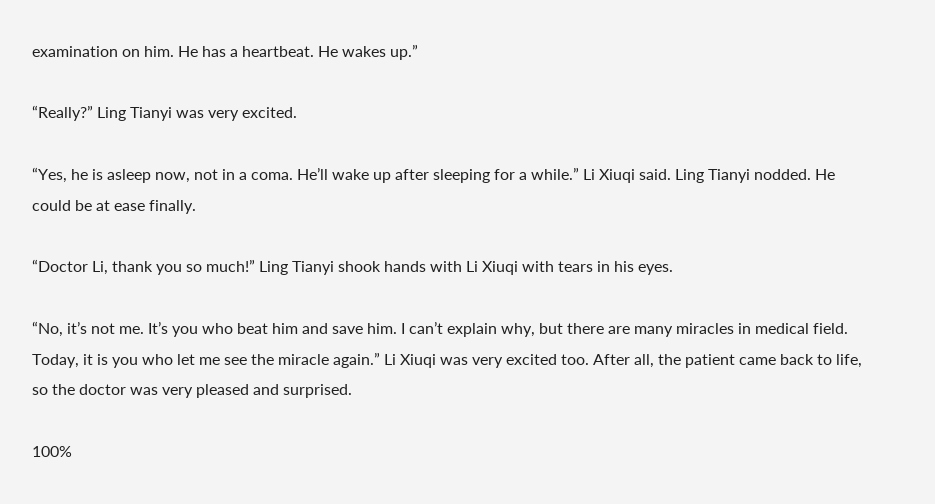examination on him. He has a heartbeat. He wakes up.”

“Really?” Ling Tianyi was very excited.

“Yes, he is asleep now, not in a coma. He’ll wake up after sleeping for a while.” Li Xiuqi said. Ling Tianyi nodded. He could be at ease finally.

“Doctor Li, thank you so much!” Ling Tianyi shook hands with Li Xiuqi with tears in his eyes.

“No, it’s not me. It’s you who beat him and save him. I can’t explain why, but there are many miracles in medical field. Today, it is you who let me see the miracle again.” Li Xiuqi was very excited too. After all, the patient came back to life, so the doctor was very pleased and surprised.

100%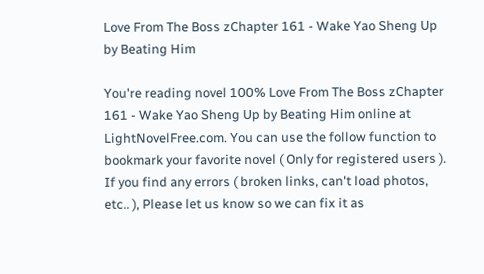Love From The Boss zChapter 161 - Wake Yao Sheng Up by Beating Him

You're reading novel 100% Love From The Boss zChapter 161 - Wake Yao Sheng Up by Beating Him online at LightNovelFree.com. You can use the follow function to bookmark your favorite novel ( Only for registered users ). If you find any errors ( broken links, can't load photos, etc.. ), Please let us know so we can fix it as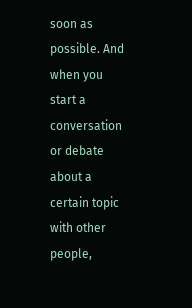soon as possible. And when you start a conversation or debate about a certain topic with other people,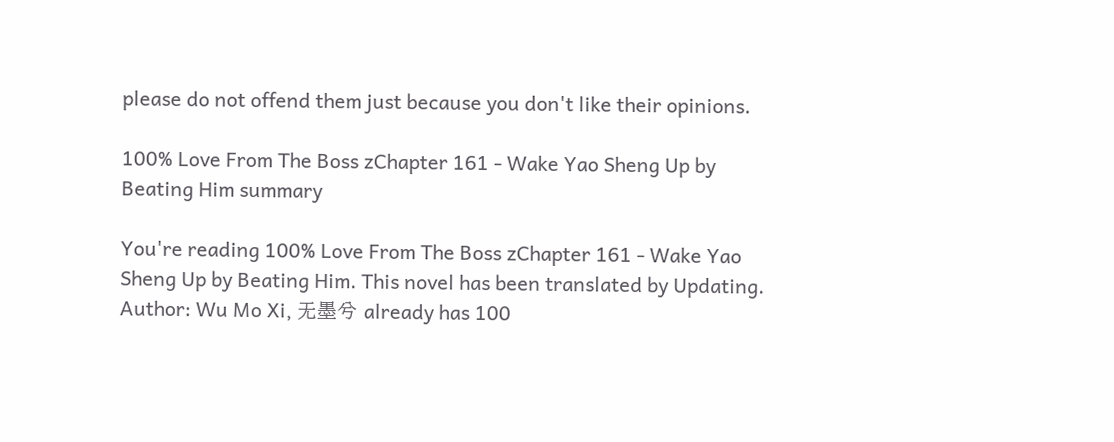please do not offend them just because you don't like their opinions.

100% Love From The Boss zChapter 161 - Wake Yao Sheng Up by Beating Him summary

You're reading 100% Love From The Boss zChapter 161 - Wake Yao Sheng Up by Beating Him. This novel has been translated by Updating. Author: Wu Mo Xi, 无墨兮 already has 100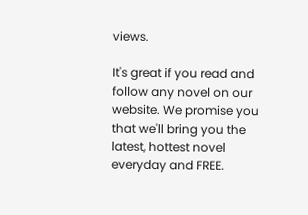views.

It's great if you read and follow any novel on our website. We promise you that we'll bring you the latest, hottest novel everyday and FREE.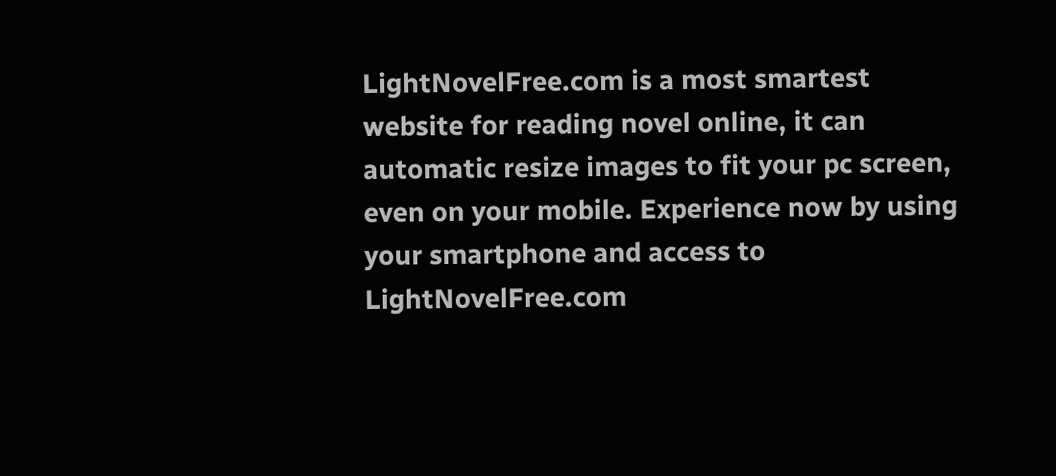LightNovelFree.com is a most smartest website for reading novel online, it can automatic resize images to fit your pc screen, even on your mobile. Experience now by using your smartphone and access to LightNovelFree.com